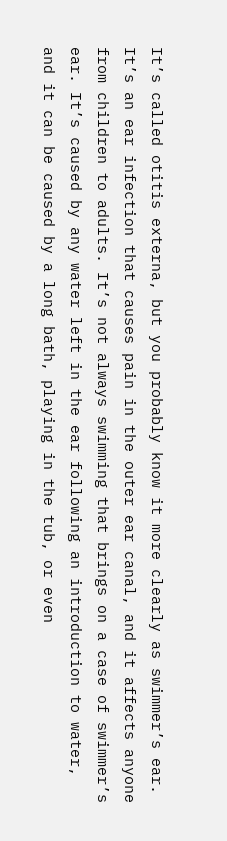It’s called otitis externa, but you probably know it more clearly as swimmer’s ear. It’s an ear infection that causes pain in the outer ear canal, and it affects anyone from children to adults. It’s not always swimming that brings on a case of swimmer’s ear. It’s caused by any water left in the ear following an introduction to water, and it can be caused by a long bath, playing in the tub, or even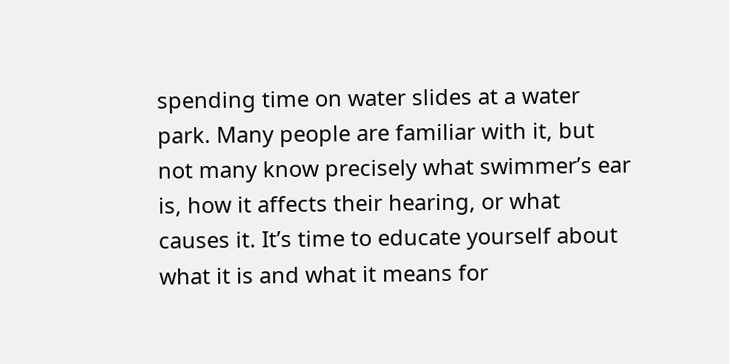spending time on water slides at a water park. Many people are familiar with it, but not many know precisely what swimmer’s ear is, how it affects their hearing, or what causes it. It’s time to educate yourself about what it is and what it means for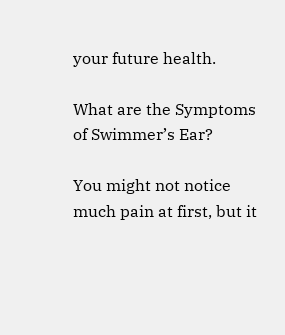your future health.

What are the Symptoms of Swimmer’s Ear?

You might not notice much pain at first, but it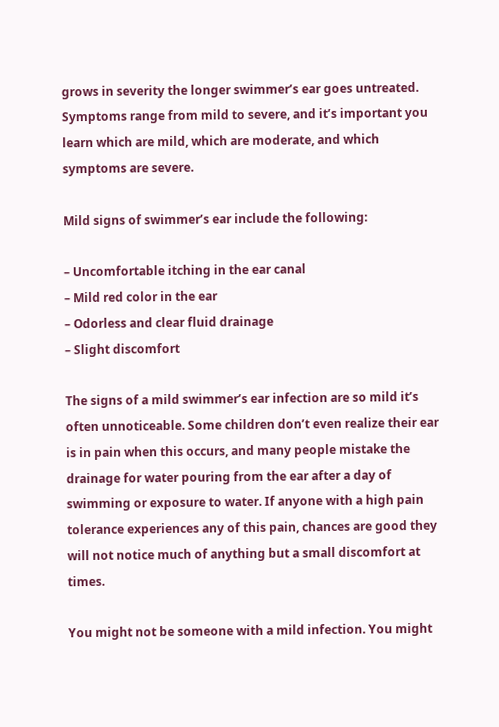grows in severity the longer swimmer’s ear goes untreated. Symptoms range from mild to severe, and it’s important you learn which are mild, which are moderate, and which symptoms are severe.

Mild signs of swimmer’s ear include the following:

– Uncomfortable itching in the ear canal
– Mild red color in the ear
– Odorless and clear fluid drainage
– Slight discomfort

The signs of a mild swimmer’s ear infection are so mild it’s often unnoticeable. Some children don’t even realize their ear is in pain when this occurs, and many people mistake the drainage for water pouring from the ear after a day of swimming or exposure to water. If anyone with a high pain tolerance experiences any of this pain, chances are good they will not notice much of anything but a small discomfort at times.

You might not be someone with a mild infection. You might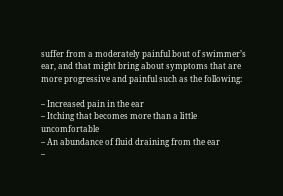suffer from a moderately painful bout of swimmer’s ear, and that might bring about symptoms that are more progressive and painful such as the following:

– Increased pain in the ear
– Itching that becomes more than a little uncomfortable
– An abundance of fluid draining from the ear
–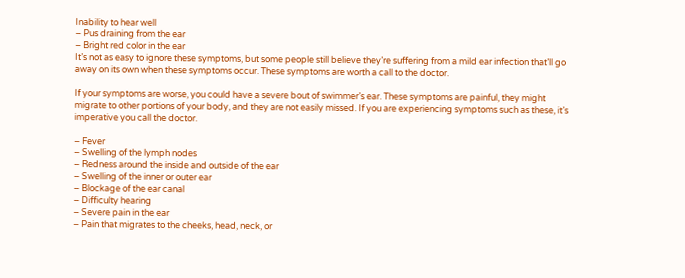Inability to hear well
– Pus draining from the ear
– Bright red color in the ear
It’s not as easy to ignore these symptoms, but some people still believe they’re suffering from a mild ear infection that’ll go away on its own when these symptoms occur. These symptoms are worth a call to the doctor.

If your symptoms are worse, you could have a severe bout of swimmer’s ear. These symptoms are painful, they might migrate to other portions of your body, and they are not easily missed. If you are experiencing symptoms such as these, it’s imperative you call the doctor.

– Fever
– Swelling of the lymph nodes
– Redness around the inside and outside of the ear
– Swelling of the inner or outer ear
– Blockage of the ear canal
– Difficulty hearing
– Severe pain in the ear
– Pain that migrates to the cheeks, head, neck, or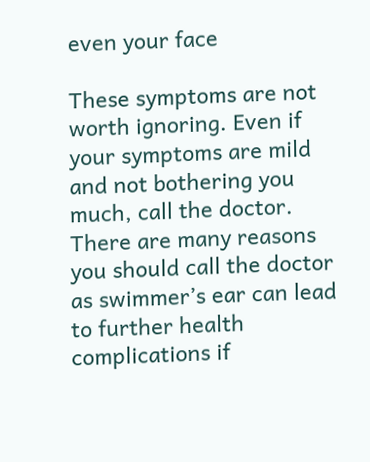even your face

These symptoms are not worth ignoring. Even if your symptoms are mild and not bothering you much, call the doctor. There are many reasons you should call the doctor as swimmer’s ear can lead to further health complications if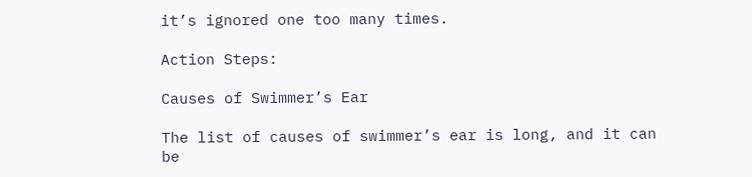it’s ignored one too many times.

Action Steps:

Causes of Swimmer’s Ear

The list of causes of swimmer’s ear is long, and it can be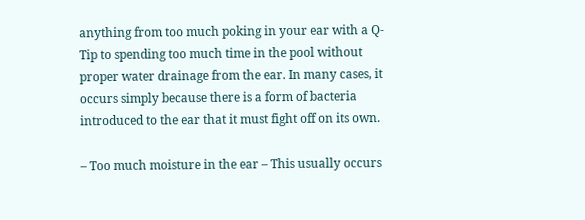anything from too much poking in your ear with a Q-Tip to spending too much time in the pool without proper water drainage from the ear. In many cases, it occurs simply because there is a form of bacteria introduced to the ear that it must fight off on its own.

– Too much moisture in the ear – This usually occurs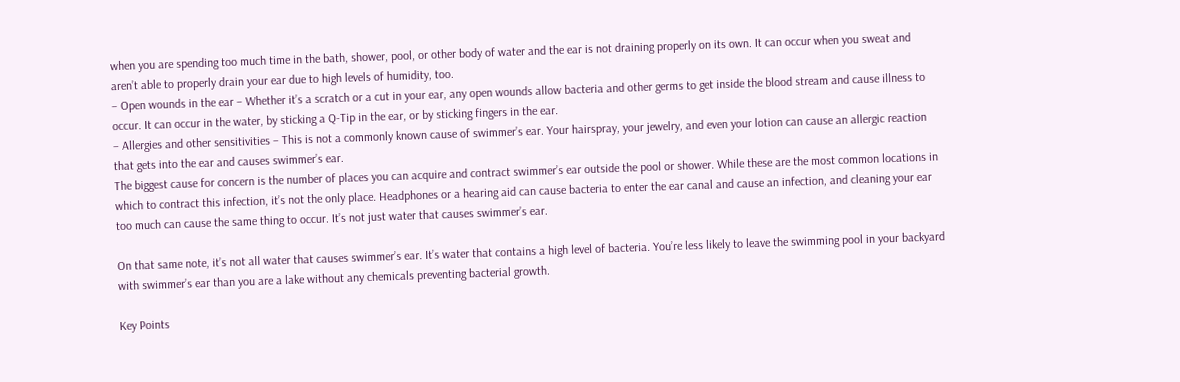when you are spending too much time in the bath, shower, pool, or other body of water and the ear is not draining properly on its own. It can occur when you sweat and aren’t able to properly drain your ear due to high levels of humidity, too.
– Open wounds in the ear – Whether it’s a scratch or a cut in your ear, any open wounds allow bacteria and other germs to get inside the blood stream and cause illness to occur. It can occur in the water, by sticking a Q-Tip in the ear, or by sticking fingers in the ear.
– Allergies and other sensitivities – This is not a commonly known cause of swimmer’s ear. Your hairspray, your jewelry, and even your lotion can cause an allergic reaction that gets into the ear and causes swimmer’s ear.
The biggest cause for concern is the number of places you can acquire and contract swimmer’s ear outside the pool or shower. While these are the most common locations in which to contract this infection, it’s not the only place. Headphones or a hearing aid can cause bacteria to enter the ear canal and cause an infection, and cleaning your ear too much can cause the same thing to occur. It’s not just water that causes swimmer’s ear.

On that same note, it’s not all water that causes swimmer’s ear. It’s water that contains a high level of bacteria. You’re less likely to leave the swimming pool in your backyard with swimmer’s ear than you are a lake without any chemicals preventing bacterial growth.

Key Points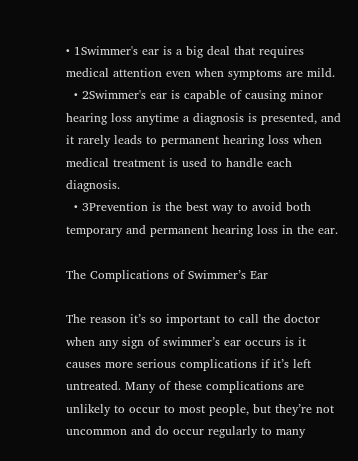• 1Swimmer's ear is a big deal that requires medical attention even when symptoms are mild.
  • 2Swimmer's ear is capable of causing minor hearing loss anytime a diagnosis is presented, and it rarely leads to permanent hearing loss when medical treatment is used to handle each diagnosis.
  • 3Prevention is the best way to avoid both temporary and permanent hearing loss in the ear.

The Complications of Swimmer’s Ear

The reason it’s so important to call the doctor when any sign of swimmer’s ear occurs is it causes more serious complications if it’s left untreated. Many of these complications are unlikely to occur to most people, but they’re not uncommon and do occur regularly to many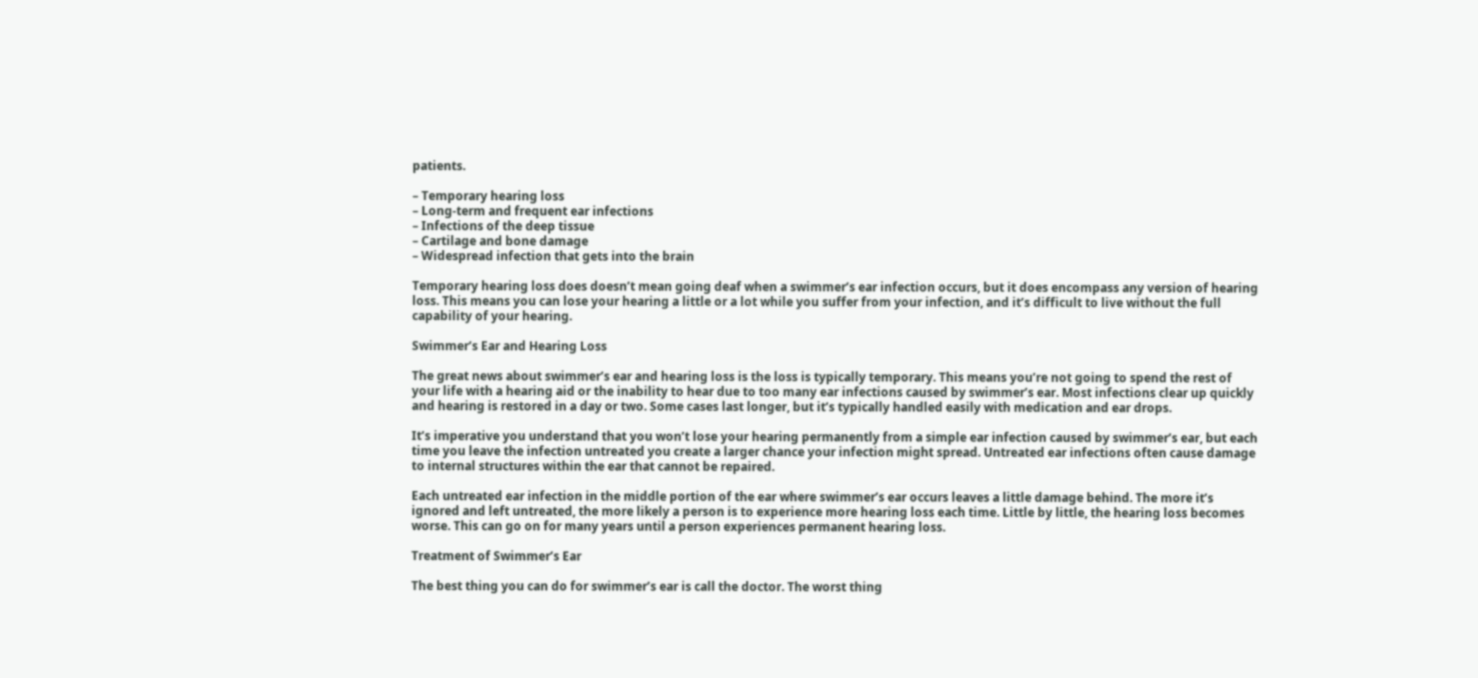patients.

– Temporary hearing loss
– Long-term and frequent ear infections
– Infections of the deep tissue
– Cartilage and bone damage
– Widespread infection that gets into the brain

Temporary hearing loss does doesn’t mean going deaf when a swimmer’s ear infection occurs, but it does encompass any version of hearing loss. This means you can lose your hearing a little or a lot while you suffer from your infection, and it’s difficult to live without the full capability of your hearing.

Swimmer’s Ear and Hearing Loss

The great news about swimmer’s ear and hearing loss is the loss is typically temporary. This means you’re not going to spend the rest of your life with a hearing aid or the inability to hear due to too many ear infections caused by swimmer’s ear. Most infections clear up quickly and hearing is restored in a day or two. Some cases last longer, but it’s typically handled easily with medication and ear drops.

It’s imperative you understand that you won’t lose your hearing permanently from a simple ear infection caused by swimmer’s ear, but each time you leave the infection untreated you create a larger chance your infection might spread. Untreated ear infections often cause damage to internal structures within the ear that cannot be repaired.

Each untreated ear infection in the middle portion of the ear where swimmer’s ear occurs leaves a little damage behind. The more it’s ignored and left untreated, the more likely a person is to experience more hearing loss each time. Little by little, the hearing loss becomes worse. This can go on for many years until a person experiences permanent hearing loss.

Treatment of Swimmer’s Ear

The best thing you can do for swimmer’s ear is call the doctor. The worst thing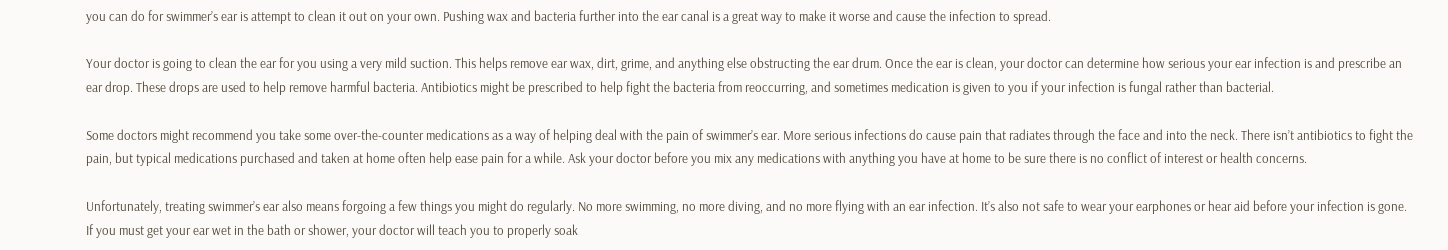you can do for swimmer’s ear is attempt to clean it out on your own. Pushing wax and bacteria further into the ear canal is a great way to make it worse and cause the infection to spread.

Your doctor is going to clean the ear for you using a very mild suction. This helps remove ear wax, dirt, grime, and anything else obstructing the ear drum. Once the ear is clean, your doctor can determine how serious your ear infection is and prescribe an ear drop. These drops are used to help remove harmful bacteria. Antibiotics might be prescribed to help fight the bacteria from reoccurring, and sometimes medication is given to you if your infection is fungal rather than bacterial.

Some doctors might recommend you take some over-the-counter medications as a way of helping deal with the pain of swimmer’s ear. More serious infections do cause pain that radiates through the face and into the neck. There isn’t antibiotics to fight the pain, but typical medications purchased and taken at home often help ease pain for a while. Ask your doctor before you mix any medications with anything you have at home to be sure there is no conflict of interest or health concerns.

Unfortunately, treating swimmer’s ear also means forgoing a few things you might do regularly. No more swimming, no more diving, and no more flying with an ear infection. It’s also not safe to wear your earphones or hear aid before your infection is gone. If you must get your ear wet in the bath or shower, your doctor will teach you to properly soak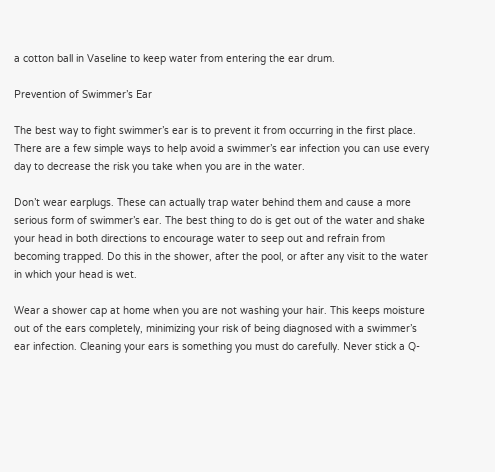a cotton ball in Vaseline to keep water from entering the ear drum.

Prevention of Swimmer’s Ear

The best way to fight swimmer’s ear is to prevent it from occurring in the first place. There are a few simple ways to help avoid a swimmer’s ear infection you can use every day to decrease the risk you take when you are in the water.

Don’t wear earplugs. These can actually trap water behind them and cause a more serious form of swimmer’s ear. The best thing to do is get out of the water and shake your head in both directions to encourage water to seep out and refrain from becoming trapped. Do this in the shower, after the pool, or after any visit to the water in which your head is wet.

Wear a shower cap at home when you are not washing your hair. This keeps moisture out of the ears completely, minimizing your risk of being diagnosed with a swimmer’s ear infection. Cleaning your ears is something you must do carefully. Never stick a Q-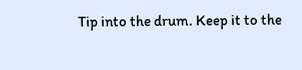Tip into the drum. Keep it to the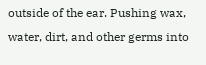outside of the ear. Pushing wax, water, dirt, and other germs into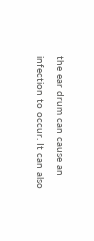the ear drum can cause an infection to occur. It can also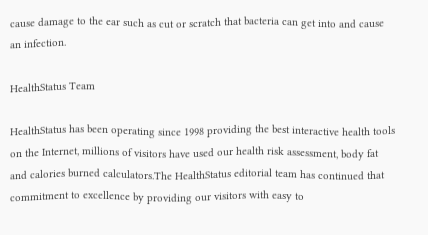cause damage to the ear such as cut or scratch that bacteria can get into and cause an infection.

HealthStatus Team

HealthStatus has been operating since 1998 providing the best interactive health tools on the Internet, millions of visitors have used our health risk assessment, body fat and calories burned calculators.The HealthStatus editorial team has continued that commitment to excellence by providing our visitors with easy to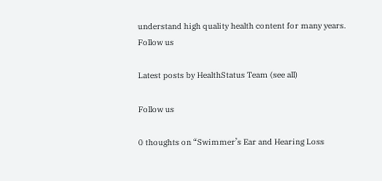understand high quality health content for many years.
Follow us

Latest posts by HealthStatus Team (see all)

Follow us

0 thoughts on “Swimmer’s Ear and Hearing Loss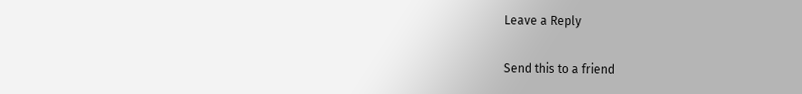Leave a Reply

Send this to a friend